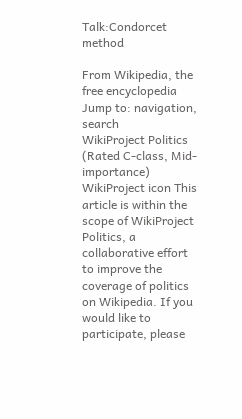Talk:Condorcet method

From Wikipedia, the free encyclopedia
Jump to: navigation, search
WikiProject Politics (Rated C-class, Mid-importance)
WikiProject icon This article is within the scope of WikiProject Politics, a collaborative effort to improve the coverage of politics on Wikipedia. If you would like to participate, please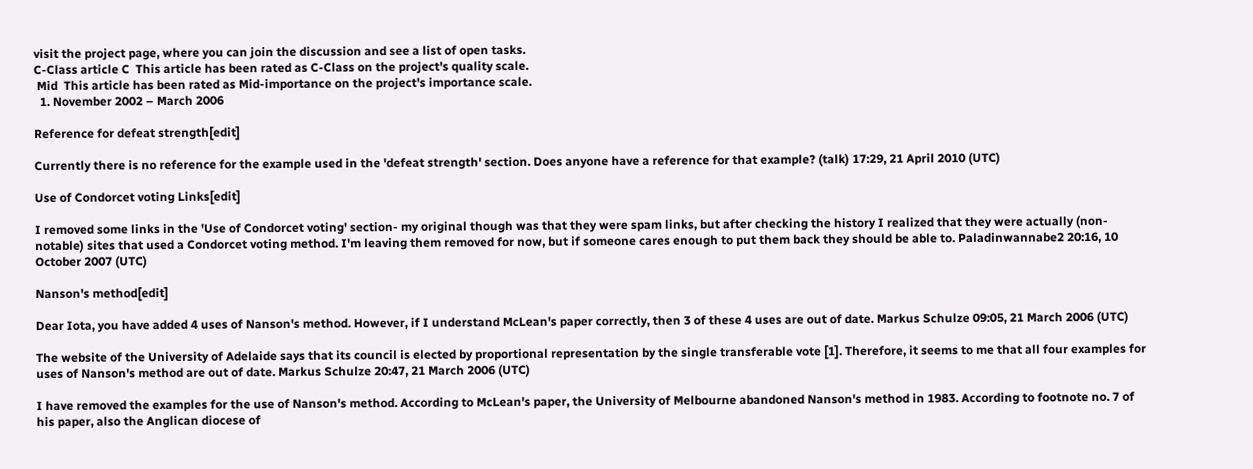visit the project page, where you can join the discussion and see a list of open tasks.
C-Class article C  This article has been rated as C-Class on the project's quality scale.
 Mid  This article has been rated as Mid-importance on the project's importance scale.
  1. November 2002 – March 2006

Reference for defeat strength[edit]

Currently there is no reference for the example used in the 'defeat strength' section. Does anyone have a reference for that example? (talk) 17:29, 21 April 2010 (UTC)

Use of Condorcet voting Links[edit]

I removed some links in the 'Use of Condorcet voting' section- my original though was that they were spam links, but after checking the history I realized that they were actually (non-notable) sites that used a Condorcet voting method. I'm leaving them removed for now, but if someone cares enough to put them back they should be able to. Paladinwannabe2 20:16, 10 October 2007 (UTC)

Nanson's method[edit]

Dear Iota, you have added 4 uses of Nanson's method. However, if I understand McLean's paper correctly, then 3 of these 4 uses are out of date. Markus Schulze 09:05, 21 March 2006 (UTC)

The website of the University of Adelaide says that its council is elected by proportional representation by the single transferable vote [1]. Therefore, it seems to me that all four examples for uses of Nanson's method are out of date. Markus Schulze 20:47, 21 March 2006 (UTC)

I have removed the examples for the use of Nanson's method. According to McLean's paper, the University of Melbourne abandoned Nanson's method in 1983. According to footnote no. 7 of his paper, also the Anglican diocese of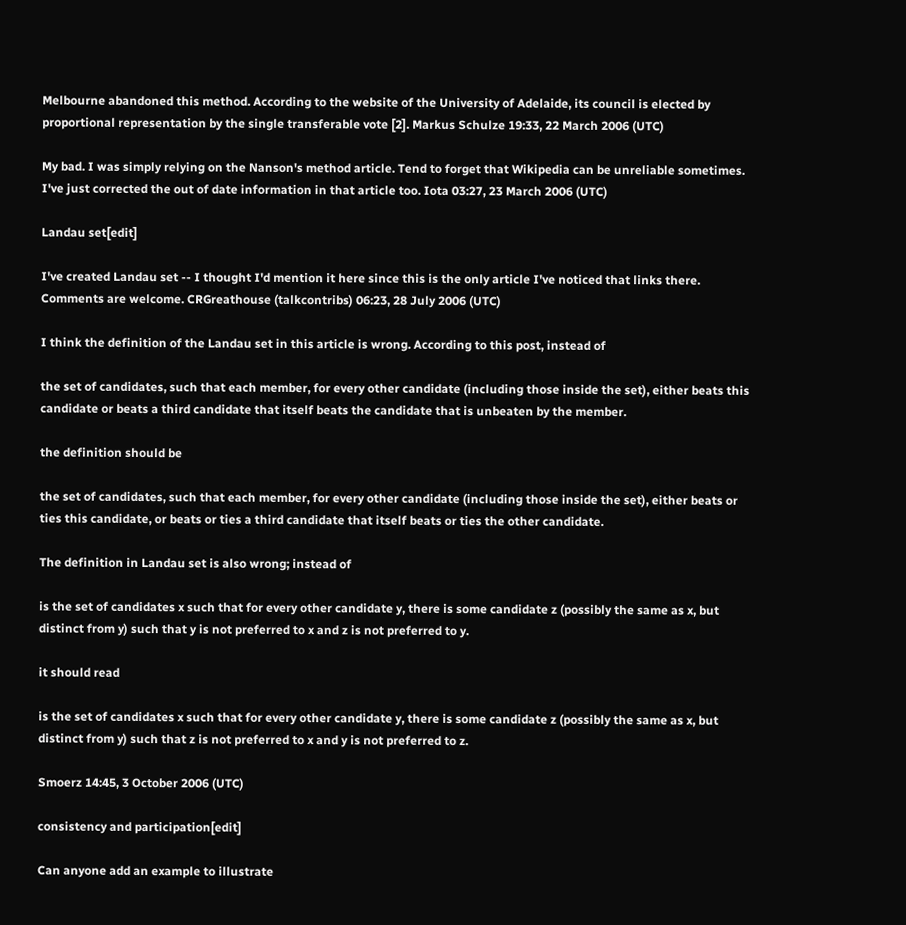Melbourne abandoned this method. According to the website of the University of Adelaide, its council is elected by proportional representation by the single transferable vote [2]. Markus Schulze 19:33, 22 March 2006 (UTC)

My bad. I was simply relying on the Nanson's method article. Tend to forget that Wikipedia can be unreliable sometimes. I've just corrected the out of date information in that article too. Iota 03:27, 23 March 2006 (UTC)

Landau set[edit]

I've created Landau set -- I thought I'd mention it here since this is the only article I've noticed that links there. Comments are welcome. CRGreathouse (talkcontribs) 06:23, 28 July 2006 (UTC)

I think the definition of the Landau set in this article is wrong. According to this post, instead of

the set of candidates, such that each member, for every other candidate (including those inside the set), either beats this candidate or beats a third candidate that itself beats the candidate that is unbeaten by the member.

the definition should be

the set of candidates, such that each member, for every other candidate (including those inside the set), either beats or ties this candidate, or beats or ties a third candidate that itself beats or ties the other candidate.

The definition in Landau set is also wrong; instead of

is the set of candidates x such that for every other candidate y, there is some candidate z (possibly the same as x, but distinct from y) such that y is not preferred to x and z is not preferred to y.

it should read

is the set of candidates x such that for every other candidate y, there is some candidate z (possibly the same as x, but distinct from y) such that z is not preferred to x and y is not preferred to z.

Smoerz 14:45, 3 October 2006 (UTC)

consistency and participation[edit]

Can anyone add an example to illustrate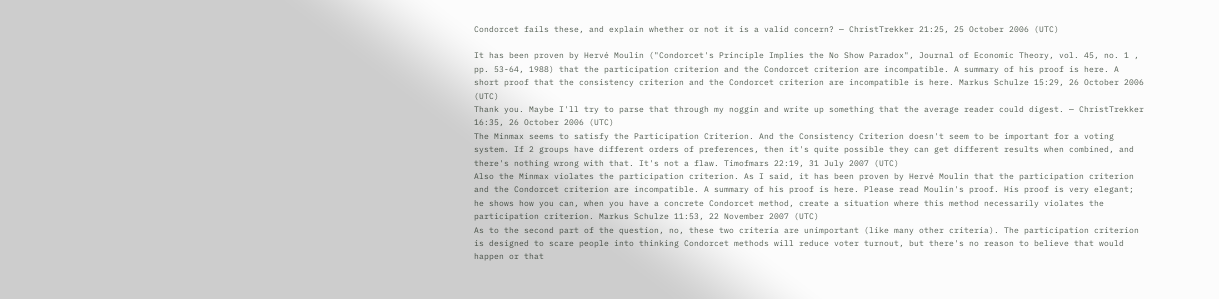Condorcet fails these, and explain whether or not it is a valid concern? — ChristTrekker 21:25, 25 October 2006 (UTC)

It has been proven by Hervé Moulin ("Condorcet's Principle Implies the No Show Paradox", Journal of Economic Theory, vol. 45, no. 1 , pp. 53-64, 1988) that the participation criterion and the Condorcet criterion are incompatible. A summary of his proof is here. A short proof that the consistency criterion and the Condorcet criterion are incompatible is here. Markus Schulze 15:29, 26 October 2006 (UTC)
Thank you. Maybe I'll try to parse that through my noggin and write up something that the average reader could digest. — ChristTrekker 16:35, 26 October 2006 (UTC)
The Minmax seems to satisfy the Participation Criterion. And the Consistency Criterion doesn't seem to be important for a voting system. If 2 groups have different orders of preferences, then it's quite possible they can get different results when combined, and there's nothing wrong with that. It's not a flaw. Timofmars 22:19, 31 July 2007 (UTC)
Also the Minmax violates the participation criterion. As I said, it has been proven by Hervé Moulin that the participation criterion and the Condorcet criterion are incompatible. A summary of his proof is here. Please read Moulin's proof. His proof is very elegant; he shows how you can, when you have a concrete Condorcet method, create a situation where this method necessarily violates the participation criterion. Markus Schulze 11:53, 22 November 2007 (UTC)
As to the second part of the question, no, these two criteria are unimportant (like many other criteria). The participation criterion is designed to scare people into thinking Condorcet methods will reduce voter turnout, but there's no reason to believe that would happen or that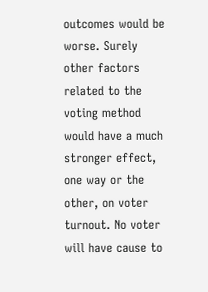outcomes would be worse. Surely other factors related to the voting method would have a much stronger effect, one way or the other, on voter turnout. No voter will have cause to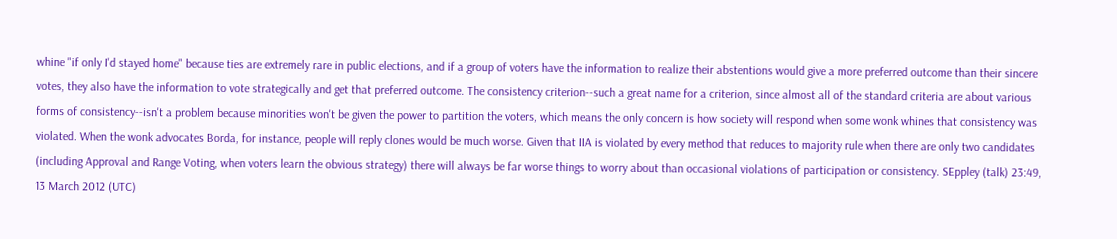whine "if only I'd stayed home" because ties are extremely rare in public elections, and if a group of voters have the information to realize their abstentions would give a more preferred outcome than their sincere votes, they also have the information to vote strategically and get that preferred outcome. The consistency criterion--such a great name for a criterion, since almost all of the standard criteria are about various forms of consistency--isn't a problem because minorities won't be given the power to partition the voters, which means the only concern is how society will respond when some wonk whines that consistency was violated. When the wonk advocates Borda, for instance, people will reply clones would be much worse. Given that IIA is violated by every method that reduces to majority rule when there are only two candidates (including Approval and Range Voting, when voters learn the obvious strategy) there will always be far worse things to worry about than occasional violations of participation or consistency. SEppley (talk) 23:49, 13 March 2012 (UTC)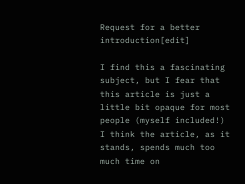Request for a better introduction[edit]

I find this a fascinating subject, but I fear that this article is just a little bit opaque for most people (myself included!) I think the article, as it stands, spends much too much time on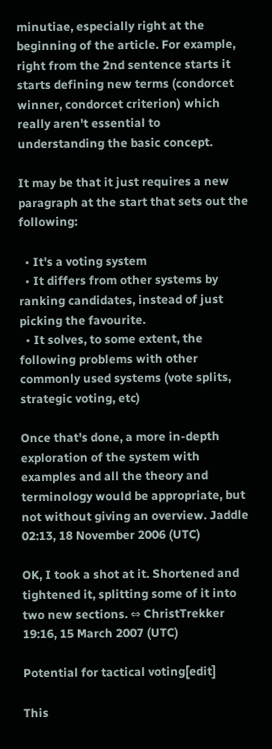minutiae, especially right at the beginning of the article. For example, right from the 2nd sentence starts it starts defining new terms (condorcet winner, condorcet criterion) which really aren't essential to understanding the basic concept.

It may be that it just requires a new paragraph at the start that sets out the following:

  • It's a voting system
  • It differs from other systems by ranking candidates, instead of just picking the favourite.
  • It solves, to some extent, the following problems with other commonly used systems (vote splits, strategic voting, etc)

Once that's done, a more in-depth exploration of the system with examples and all the theory and terminology would be appropriate, but not without giving an overview. Jaddle 02:13, 18 November 2006 (UTC)

OK, I took a shot at it. Shortened and tightened it, splitting some of it into two new sections. ⇔ ChristTrekker 19:16, 15 March 2007 (UTC)

Potential for tactical voting[edit]

This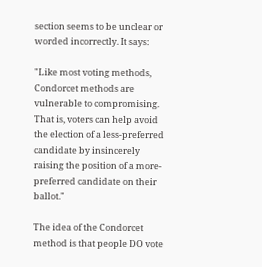section seems to be unclear or worded incorrectly. It says:

"Like most voting methods, Condorcet methods are vulnerable to compromising. That is, voters can help avoid the election of a less-preferred candidate by insincerely raising the position of a more-preferred candidate on their ballot."

The idea of the Condorcet method is that people DO vote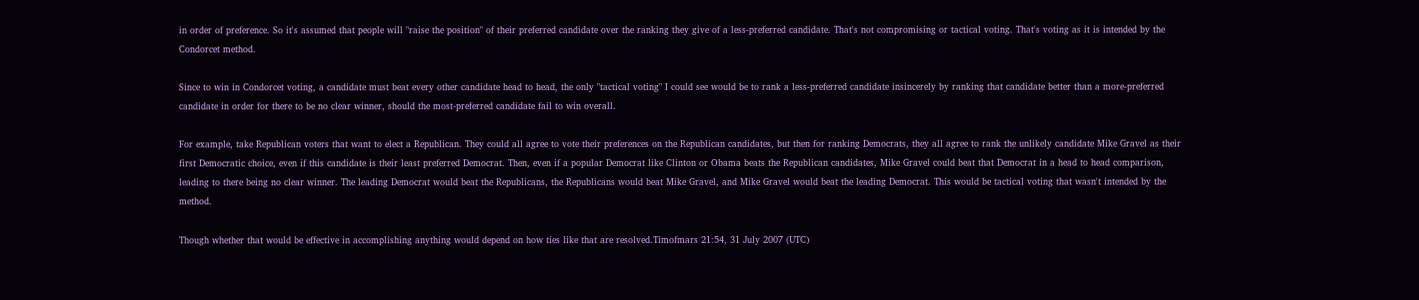in order of preference. So it's assumed that people will "raise the position" of their preferred candidate over the ranking they give of a less-preferred candidate. That's not compromising or tactical voting. That's voting as it is intended by the Condorcet method.

Since to win in Condorcet voting, a candidate must beat every other candidate head to head, the only "tactical voting" I could see would be to rank a less-preferred candidate insincerely by ranking that candidate better than a more-preferred candidate in order for there to be no clear winner, should the most-preferred candidate fail to win overall.

For example, take Republican voters that want to elect a Republican. They could all agree to vote their preferences on the Republican candidates, but then for ranking Democrats, they all agree to rank the unlikely candidate Mike Gravel as their first Democratic choice, even if this candidate is their least preferred Democrat. Then, even if a popular Democrat like Clinton or Obama beats the Republican candidates, Mike Gravel could beat that Democrat in a head to head comparison, leading to there being no clear winner. The leading Democrat would beat the Republicans, the Republicans would beat Mike Gravel, and Mike Gravel would beat the leading Democrat. This would be tactical voting that wasn't intended by the method.

Though whether that would be effective in accomplishing anything would depend on how ties like that are resolved.Timofmars 21:54, 31 July 2007 (UTC)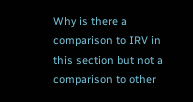Why is there a comparison to IRV in this section but not a comparison to other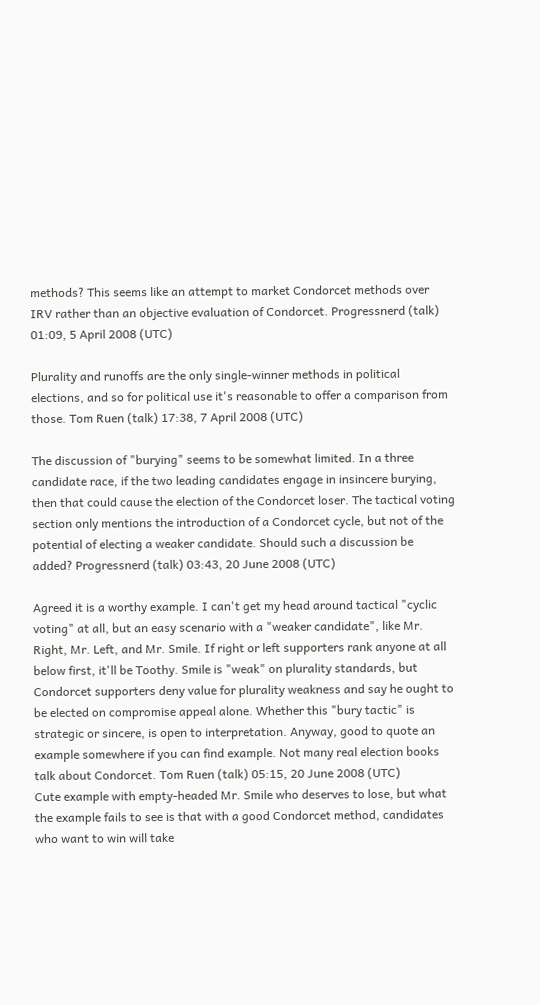methods? This seems like an attempt to market Condorcet methods over IRV rather than an objective evaluation of Condorcet. Progressnerd (talk) 01:09, 5 April 2008 (UTC)

Plurality and runoffs are the only single-winner methods in political elections, and so for political use it's reasonable to offer a comparison from those. Tom Ruen (talk) 17:38, 7 April 2008 (UTC)

The discussion of "burying" seems to be somewhat limited. In a three candidate race, if the two leading candidates engage in insincere burying, then that could cause the election of the Condorcet loser. The tactical voting section only mentions the introduction of a Condorcet cycle, but not of the potential of electing a weaker candidate. Should such a discussion be added? Progressnerd (talk) 03:43, 20 June 2008 (UTC)

Agreed it is a worthy example. I can't get my head around tactical "cyclic voting" at all, but an easy scenario with a "weaker candidate", like Mr. Right, Mr. Left, and Mr. Smile. If right or left supporters rank anyone at all below first, it'll be Toothy. Smile is "weak" on plurality standards, but Condorcet supporters deny value for plurality weakness and say he ought to be elected on compromise appeal alone. Whether this "bury tactic" is strategic or sincere, is open to interpretation. Anyway, good to quote an example somewhere if you can find example. Not many real election books talk about Condorcet. Tom Ruen (talk) 05:15, 20 June 2008 (UTC)
Cute example with empty-headed Mr. Smile who deserves to lose, but what the example fails to see is that with a good Condorcet method, candidates who want to win will take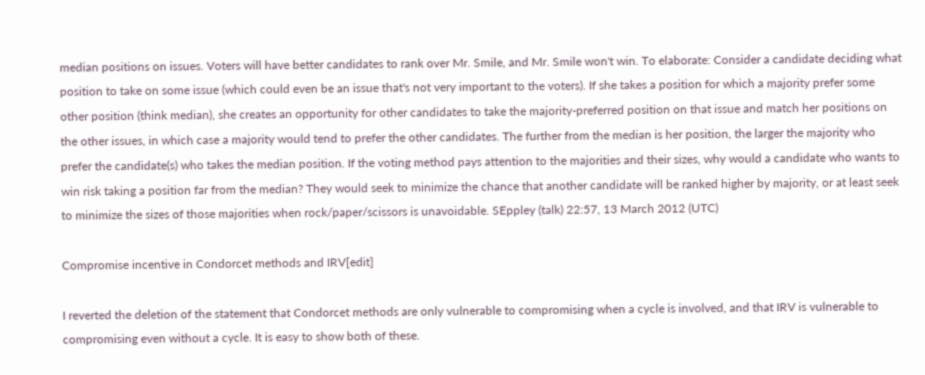median positions on issues. Voters will have better candidates to rank over Mr. Smile, and Mr. Smile won't win. To elaborate: Consider a candidate deciding what position to take on some issue (which could even be an issue that's not very important to the voters). If she takes a position for which a majority prefer some other position (think median), she creates an opportunity for other candidates to take the majority-preferred position on that issue and match her positions on the other issues, in which case a majority would tend to prefer the other candidates. The further from the median is her position, the larger the majority who prefer the candidate(s) who takes the median position. If the voting method pays attention to the majorities and their sizes, why would a candidate who wants to win risk taking a position far from the median? They would seek to minimize the chance that another candidate will be ranked higher by majority, or at least seek to minimize the sizes of those majorities when rock/paper/scissors is unavoidable. SEppley (talk) 22:57, 13 March 2012 (UTC)

Compromise incentive in Condorcet methods and IRV[edit]

I reverted the deletion of the statement that Condorcet methods are only vulnerable to compromising when a cycle is involved, and that IRV is vulnerable to compromising even without a cycle. It is easy to show both of these.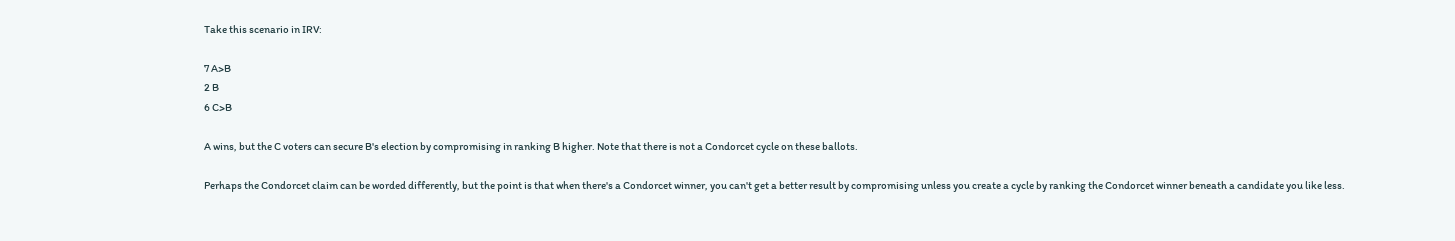Take this scenario in IRV:

7 A>B
2 B
6 C>B

A wins, but the C voters can secure B's election by compromising in ranking B higher. Note that there is not a Condorcet cycle on these ballots.

Perhaps the Condorcet claim can be worded differently, but the point is that when there's a Condorcet winner, you can't get a better result by compromising unless you create a cycle by ranking the Condorcet winner beneath a candidate you like less.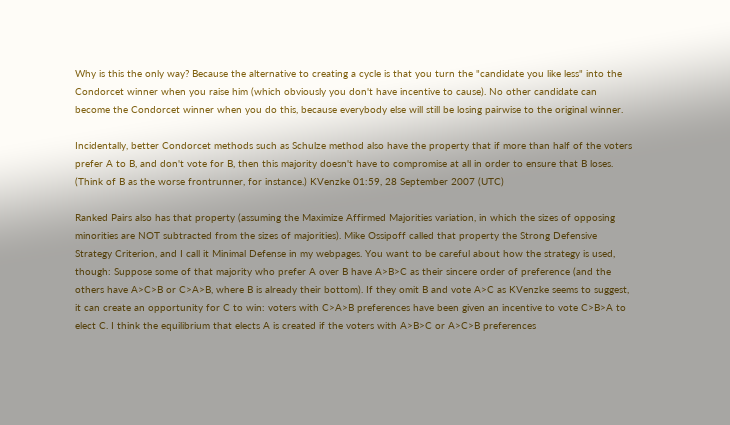Why is this the only way? Because the alternative to creating a cycle is that you turn the "candidate you like less" into the Condorcet winner when you raise him (which obviously you don't have incentive to cause). No other candidate can become the Condorcet winner when you do this, because everybody else will still be losing pairwise to the original winner.

Incidentally, better Condorcet methods such as Schulze method also have the property that if more than half of the voters prefer A to B, and don't vote for B, then this majority doesn't have to compromise at all in order to ensure that B loses. (Think of B as the worse frontrunner, for instance.) KVenzke 01:59, 28 September 2007 (UTC)

Ranked Pairs also has that property (assuming the Maximize Affirmed Majorities variation, in which the sizes of opposing minorities are NOT subtracted from the sizes of majorities). Mike Ossipoff called that property the Strong Defensive Strategy Criterion, and I call it Minimal Defense in my webpages. You want to be careful about how the strategy is used, though: Suppose some of that majority who prefer A over B have A>B>C as their sincere order of preference (and the others have A>C>B or C>A>B, where B is already their bottom). If they omit B and vote A>C as KVenzke seems to suggest, it can create an opportunity for C to win: voters with C>A>B preferences have been given an incentive to vote C>B>A to elect C. I think the equilibrium that elects A is created if the voters with A>B>C or A>C>B preferences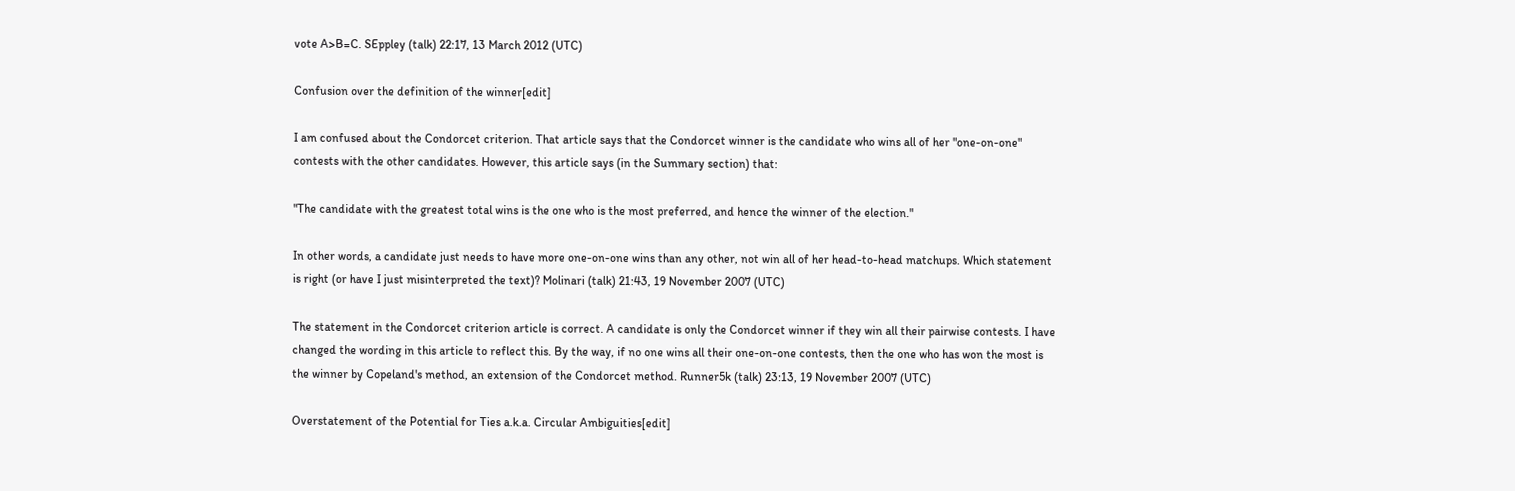vote A>B=C. SEppley (talk) 22:17, 13 March 2012 (UTC)

Confusion over the definition of the winner[edit]

I am confused about the Condorcet criterion. That article says that the Condorcet winner is the candidate who wins all of her "one-on-one" contests with the other candidates. However, this article says (in the Summary section) that:

"The candidate with the greatest total wins is the one who is the most preferred, and hence the winner of the election."

In other words, a candidate just needs to have more one-on-one wins than any other, not win all of her head-to-head matchups. Which statement is right (or have I just misinterpreted the text)? Molinari (talk) 21:43, 19 November 2007 (UTC)

The statement in the Condorcet criterion article is correct. A candidate is only the Condorcet winner if they win all their pairwise contests. I have changed the wording in this article to reflect this. By the way, if no one wins all their one-on-one contests, then the one who has won the most is the winner by Copeland's method, an extension of the Condorcet method. Runner5k (talk) 23:13, 19 November 2007 (UTC)

Overstatement of the Potential for Ties a.k.a. Circular Ambiguities[edit]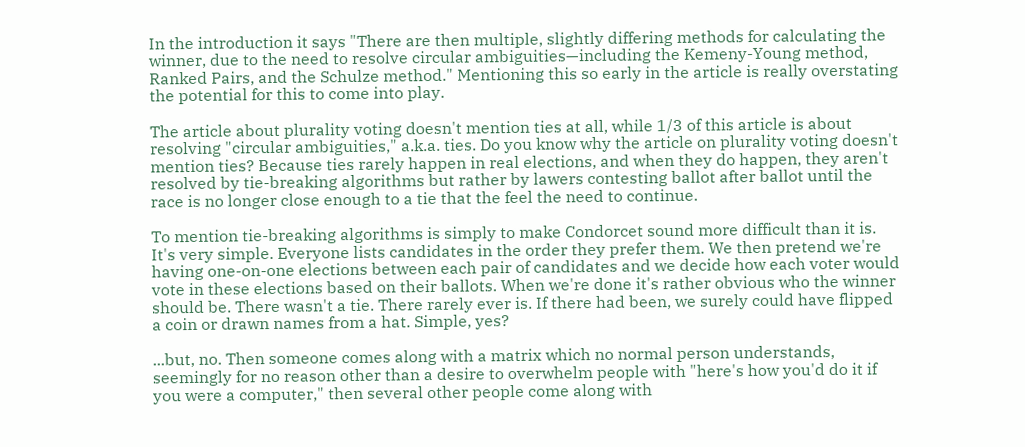In the introduction it says "There are then multiple, slightly differing methods for calculating the winner, due to the need to resolve circular ambiguities—including the Kemeny-Young method, Ranked Pairs, and the Schulze method." Mentioning this so early in the article is really overstating the potential for this to come into play.

The article about plurality voting doesn't mention ties at all, while 1/3 of this article is about resolving "circular ambiguities," a.k.a. ties. Do you know why the article on plurality voting doesn't mention ties? Because ties rarely happen in real elections, and when they do happen, they aren't resolved by tie-breaking algorithms but rather by lawers contesting ballot after ballot until the race is no longer close enough to a tie that the feel the need to continue.

To mention tie-breaking algorithms is simply to make Condorcet sound more difficult than it is. It's very simple. Everyone lists candidates in the order they prefer them. We then pretend we're having one-on-one elections between each pair of candidates and we decide how each voter would vote in these elections based on their ballots. When we're done it's rather obvious who the winner should be. There wasn't a tie. There rarely ever is. If there had been, we surely could have flipped a coin or drawn names from a hat. Simple, yes?

...but, no. Then someone comes along with a matrix which no normal person understands, seemingly for no reason other than a desire to overwhelm people with "here's how you'd do it if you were a computer," then several other people come along with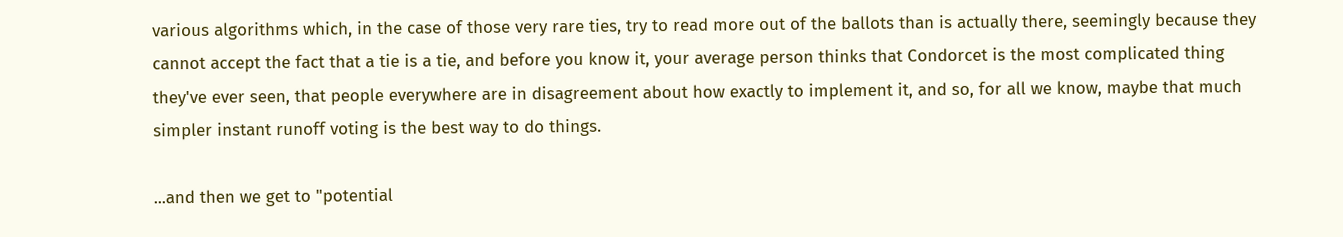various algorithms which, in the case of those very rare ties, try to read more out of the ballots than is actually there, seemingly because they cannot accept the fact that a tie is a tie, and before you know it, your average person thinks that Condorcet is the most complicated thing they've ever seen, that people everywhere are in disagreement about how exactly to implement it, and so, for all we know, maybe that much simpler instant runoff voting is the best way to do things.

...and then we get to "potential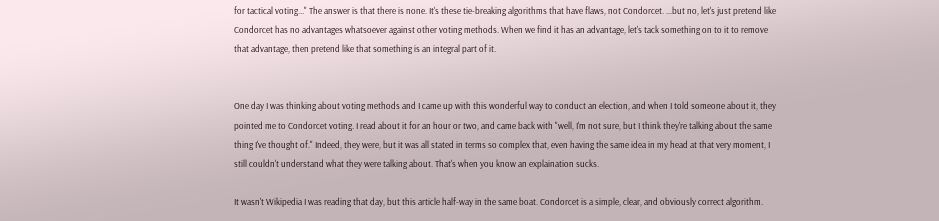for tactical voting..." The answer is that there is none. It's these tie-breaking algorithms that have flaws, not Condorcet. ...but no, let's just pretend like Condorcet has no advantages whatsoever against other voting methods. When we find it has an advantage, let's tack something on to it to remove that advantage, then pretend like that something is an integral part of it.


One day I was thinking about voting methods and I came up with this wonderful way to conduct an election, and when I told someone about it, they pointed me to Condorcet voting. I read about it for an hour or two, and came back with "well, I'm not sure, but I think they're talking about the same thing I've thought of." Indeed, they were, but it was all stated in terms so complex that, even having the same idea in my head at that very moment, I still couldn't understand what they were talking about. That's when you know an explaination sucks.

It wasn't Wikipedia I was reading that day, but this article half-way in the same boat. Condorcet is a simple, clear, and obviously correct algorithm.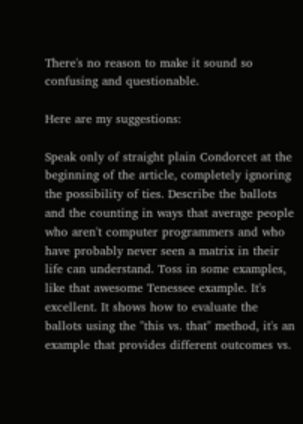There's no reason to make it sound so confusing and questionable.

Here are my suggestions:

Speak only of straight plain Condorcet at the beginning of the article, completely ignoring the possibility of ties. Describe the ballots and the counting in ways that average people who aren't computer programmers and who have probably never seen a matrix in their life can understand. Toss in some examples, like that awesome Tenessee example. It's excellent. It shows how to evaluate the ballots using the "this vs. that" method, it's an example that provides different outcomes vs.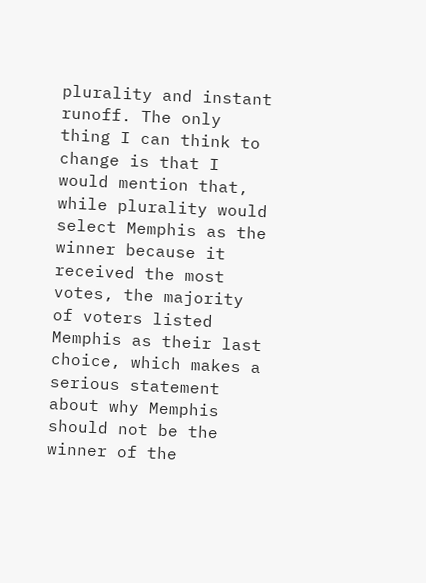plurality and instant runoff. The only thing I can think to change is that I would mention that, while plurality would select Memphis as the winner because it received the most votes, the majority of voters listed Memphis as their last choice, which makes a serious statement about why Memphis should not be the winner of the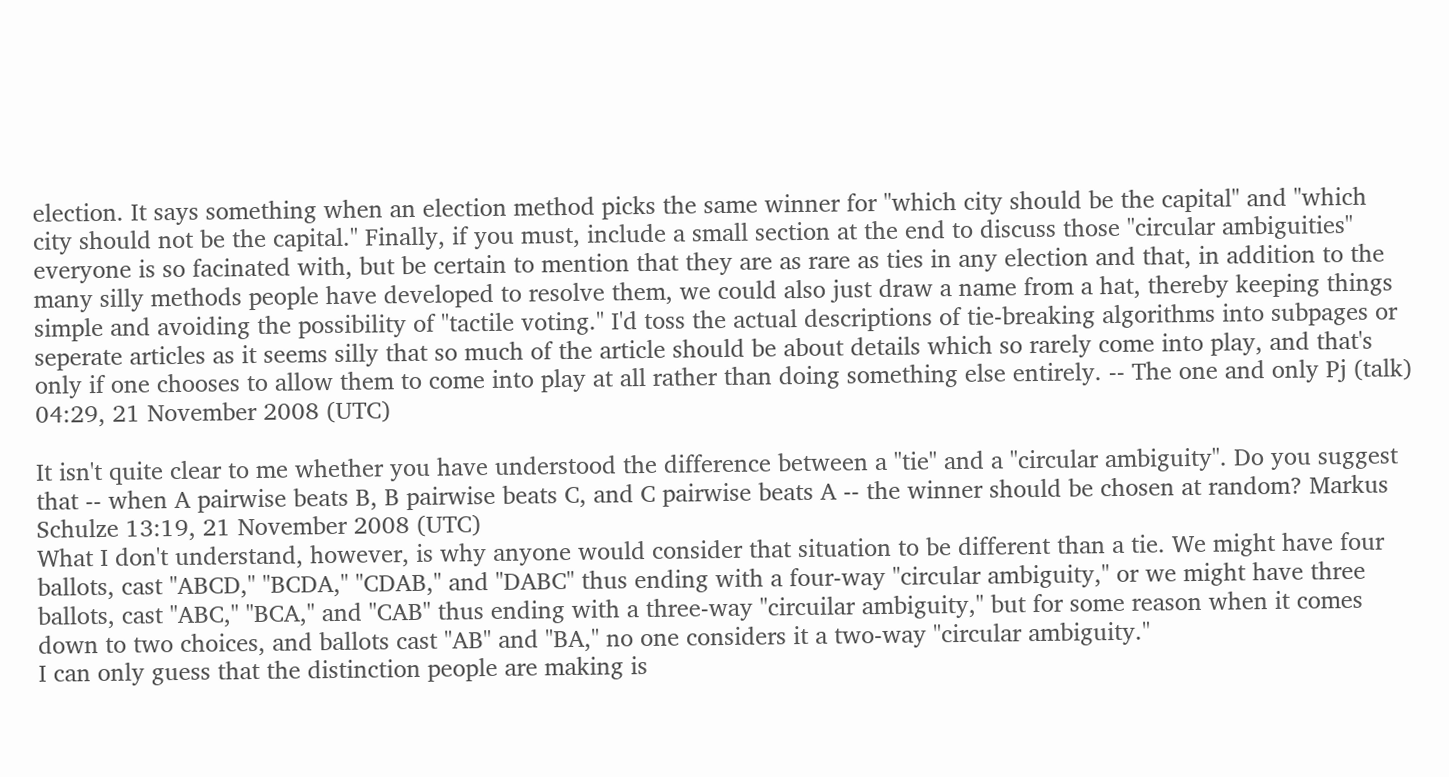election. It says something when an election method picks the same winner for "which city should be the capital" and "which city should not be the capital." Finally, if you must, include a small section at the end to discuss those "circular ambiguities" everyone is so facinated with, but be certain to mention that they are as rare as ties in any election and that, in addition to the many silly methods people have developed to resolve them, we could also just draw a name from a hat, thereby keeping things simple and avoiding the possibility of "tactile voting." I'd toss the actual descriptions of tie-breaking algorithms into subpages or seperate articles as it seems silly that so much of the article should be about details which so rarely come into play, and that's only if one chooses to allow them to come into play at all rather than doing something else entirely. -- The one and only Pj (talk) 04:29, 21 November 2008 (UTC)

It isn't quite clear to me whether you have understood the difference between a "tie" and a "circular ambiguity". Do you suggest that -- when A pairwise beats B, B pairwise beats C, and C pairwise beats A -- the winner should be chosen at random? Markus Schulze 13:19, 21 November 2008 (UTC)
What I don't understand, however, is why anyone would consider that situation to be different than a tie. We might have four ballots, cast "ABCD," "BCDA," "CDAB," and "DABC" thus ending with a four-way "circular ambiguity," or we might have three ballots, cast "ABC," "BCA," and "CAB" thus ending with a three-way "circuilar ambiguity," but for some reason when it comes down to two choices, and ballots cast "AB" and "BA," no one considers it a two-way "circular ambiguity."
I can only guess that the distinction people are making is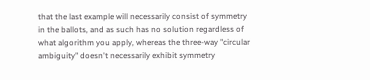that the last example will necessarily consist of symmetry in the ballots, and as such has no solution regardless of what algorithm you apply, whereas the three-way "circular ambiguity" doesn't necessarily exhibit symmetry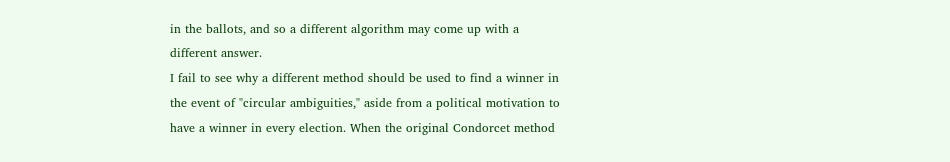in the ballots, and so a different algorithm may come up with a different answer.
I fail to see why a different method should be used to find a winner in the event of "circular ambiguities," aside from a political motivation to have a winner in every election. When the original Condorcet method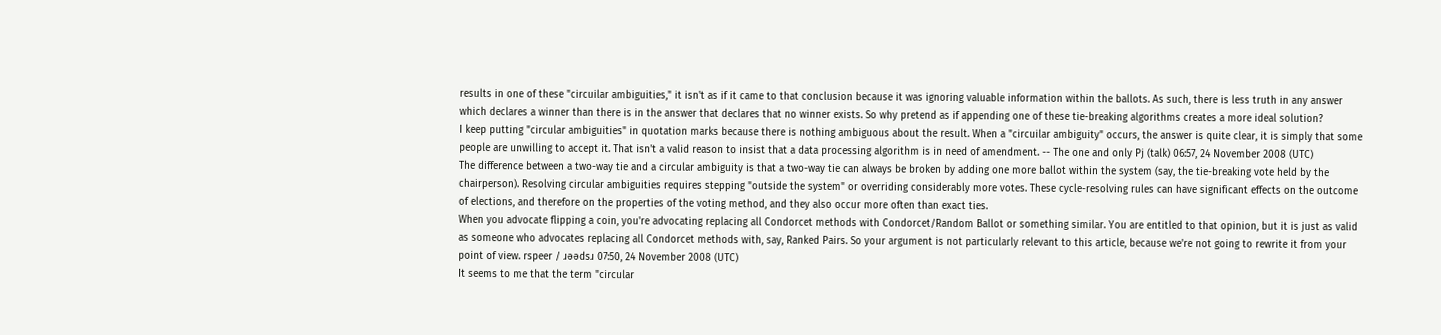results in one of these "circuilar ambiguities," it isn't as if it came to that conclusion because it was ignoring valuable information within the ballots. As such, there is less truth in any answer which declares a winner than there is in the answer that declares that no winner exists. So why pretend as if appending one of these tie-breaking algorithms creates a more ideal solution?
I keep putting "circular ambiguities" in quotation marks because there is nothing ambiguous about the result. When a "circuilar ambiguity" occurs, the answer is quite clear, it is simply that some people are unwilling to accept it. That isn't a valid reason to insist that a data processing algorithm is in need of amendment. -- The one and only Pj (talk) 06:57, 24 November 2008 (UTC)
The difference between a two-way tie and a circular ambiguity is that a two-way tie can always be broken by adding one more ballot within the system (say, the tie-breaking vote held by the chairperson). Resolving circular ambiguities requires stepping "outside the system" or overriding considerably more votes. These cycle-resolving rules can have significant effects on the outcome of elections, and therefore on the properties of the voting method, and they also occur more often than exact ties.
When you advocate flipping a coin, you're advocating replacing all Condorcet methods with Condorcet/Random Ballot or something similar. You are entitled to that opinion, but it is just as valid as someone who advocates replacing all Condorcet methods with, say, Ranked Pairs. So your argument is not particularly relevant to this article, because we're not going to rewrite it from your point of view. rspeer / ɹəədsɹ 07:50, 24 November 2008 (UTC)
It seems to me that the term "circular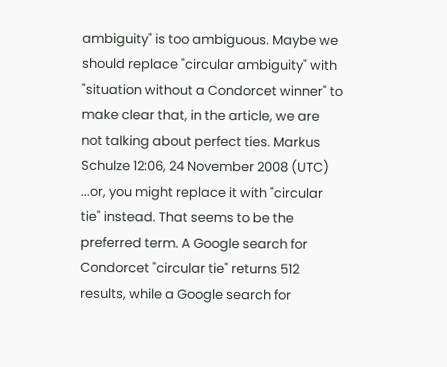ambiguity" is too ambiguous. Maybe we should replace "circular ambiguity" with "situation without a Condorcet winner" to make clear that, in the article, we are not talking about perfect ties. Markus Schulze 12:06, 24 November 2008 (UTC)
...or, you might replace it with "circular tie" instead. That seems to be the preferred term. A Google search for Condorcet "circular tie" returns 512 results, while a Google search for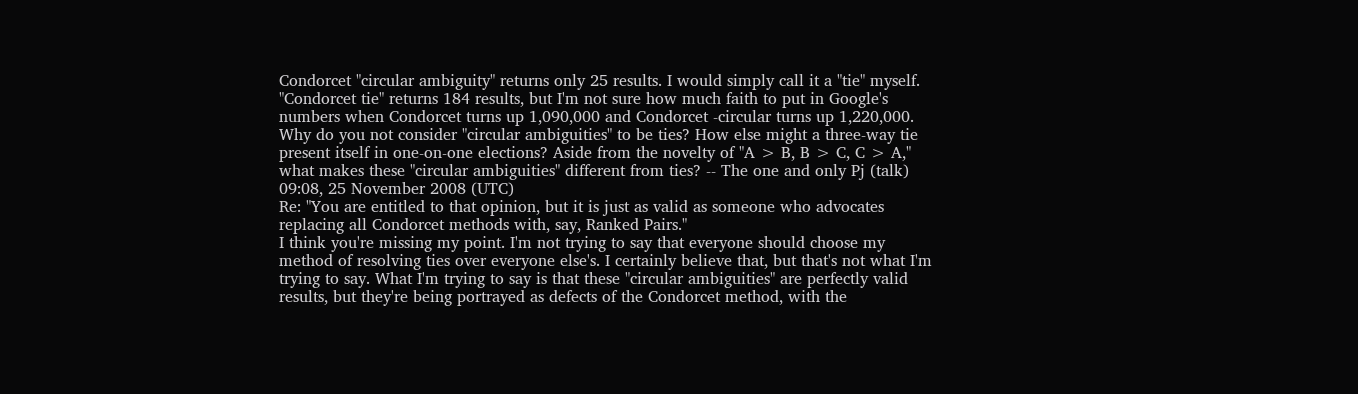Condorcet "circular ambiguity" returns only 25 results. I would simply call it a "tie" myself. "Condorcet tie" returns 184 results, but I'm not sure how much faith to put in Google's numbers when Condorcet turns up 1,090,000 and Condorcet -circular turns up 1,220,000.
Why do you not consider "circular ambiguities" to be ties? How else might a three-way tie present itself in one-on-one elections? Aside from the novelty of "A > B, B > C, C > A," what makes these "circular ambiguities" different from ties? -- The one and only Pj (talk) 09:08, 25 November 2008 (UTC)
Re: "You are entitled to that opinion, but it is just as valid as someone who advocates replacing all Condorcet methods with, say, Ranked Pairs."
I think you're missing my point. I'm not trying to say that everyone should choose my method of resolving ties over everyone else's. I certainly believe that, but that's not what I'm trying to say. What I'm trying to say is that these "circular ambiguities" are perfectly valid results, but they're being portrayed as defects of the Condorcet method, with the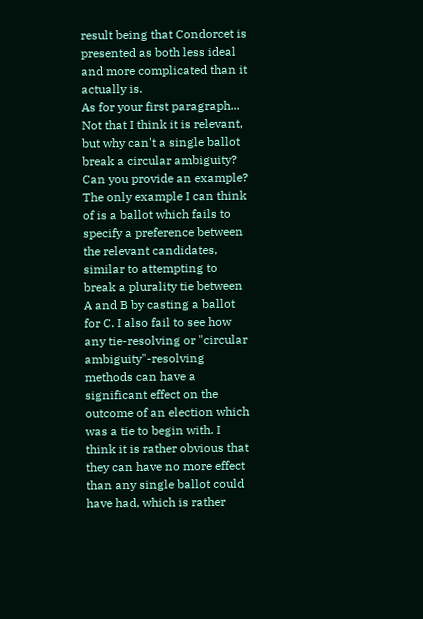result being that Condorcet is presented as both less ideal and more complicated than it actually is.
As for your first paragraph... Not that I think it is relevant, but why can't a single ballot break a circular ambiguity? Can you provide an example? The only example I can think of is a ballot which fails to specify a preference between the relevant candidates, similar to attempting to break a plurality tie between A and B by casting a ballot for C. I also fail to see how any tie-resolving or "circular ambiguity"-resolving methods can have a significant effect on the outcome of an election which was a tie to begin with. I think it is rather obvious that they can have no more effect than any single ballot could have had, which is rather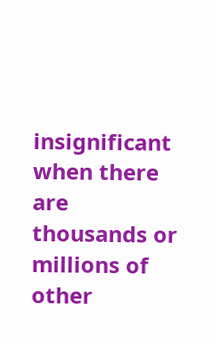insignificant when there are thousands or millions of other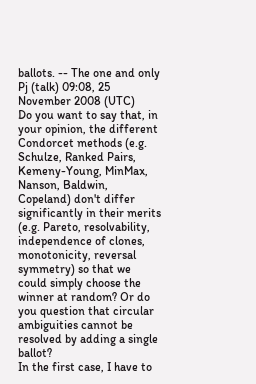ballots. -- The one and only Pj (talk) 09:08, 25 November 2008 (UTC)
Do you want to say that, in your opinion, the different Condorcet methods (e.g. Schulze, Ranked Pairs, Kemeny-Young, MinMax, Nanson, Baldwin, Copeland) don't differ significantly in their merits (e.g. Pareto, resolvability, independence of clones, monotonicity, reversal symmetry) so that we could simply choose the winner at random? Or do you question that circular ambiguities cannot be resolved by adding a single ballot?
In the first case, I have to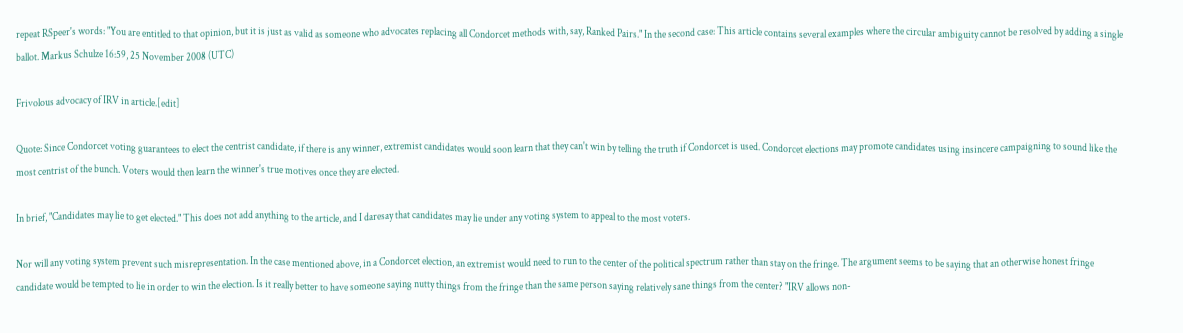repeat RSpeer's words: "You are entitled to that opinion, but it is just as valid as someone who advocates replacing all Condorcet methods with, say, Ranked Pairs." In the second case: This article contains several examples where the circular ambiguity cannot be resolved by adding a single ballot. Markus Schulze 16:59, 25 November 2008 (UTC)

Frivolous advocacy of IRV in article.[edit]

Quote: Since Condorcet voting guarantees to elect the centrist candidate, if there is any winner, extremist candidates would soon learn that they can't win by telling the truth if Condorcet is used. Condorcet elections may promote candidates using insincere campaigning to sound like the most centrist of the bunch. Voters would then learn the winner's true motives once they are elected.

In brief, "Candidates may lie to get elected." This does not add anything to the article, and I daresay that candidates may lie under any voting system to appeal to the most voters.

Nor will any voting system prevent such misrepresentation. In the case mentioned above, in a Condorcet election, an extremist would need to run to the center of the political spectrum rather than stay on the fringe. The argument seems to be saying that an otherwise honest fringe candidate would be tempted to lie in order to win the election. Is it really better to have someone saying nutty things from the fringe than the same person saying relatively sane things from the center? "IRV allows non-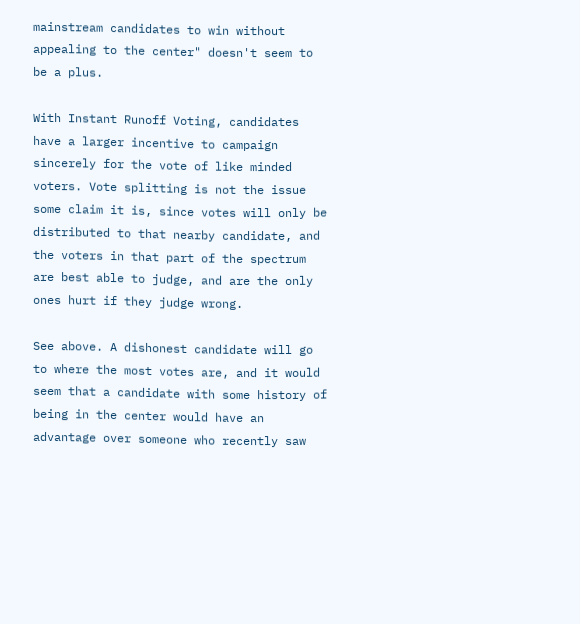mainstream candidates to win without appealing to the center" doesn't seem to be a plus.

With Instant Runoff Voting, candidates have a larger incentive to campaign sincerely for the vote of like minded voters. Vote splitting is not the issue some claim it is, since votes will only be distributed to that nearby candidate, and the voters in that part of the spectrum are best able to judge, and are the only ones hurt if they judge wrong.

See above. A dishonest candidate will go to where the most votes are, and it would seem that a candidate with some history of being in the center would have an advantage over someone who recently saw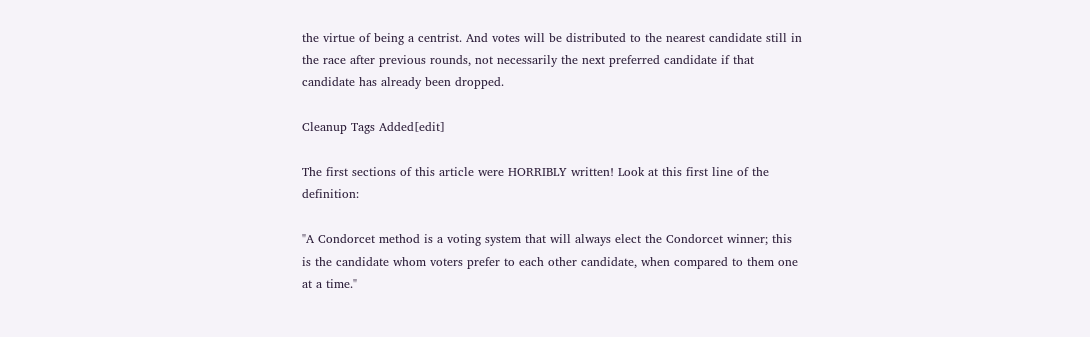the virtue of being a centrist. And votes will be distributed to the nearest candidate still in the race after previous rounds, not necessarily the next preferred candidate if that candidate has already been dropped.

Cleanup Tags Added[edit]

The first sections of this article were HORRIBLY written! Look at this first line of the definition:

"A Condorcet method is a voting system that will always elect the Condorcet winner; this is the candidate whom voters prefer to each other candidate, when compared to them one at a time."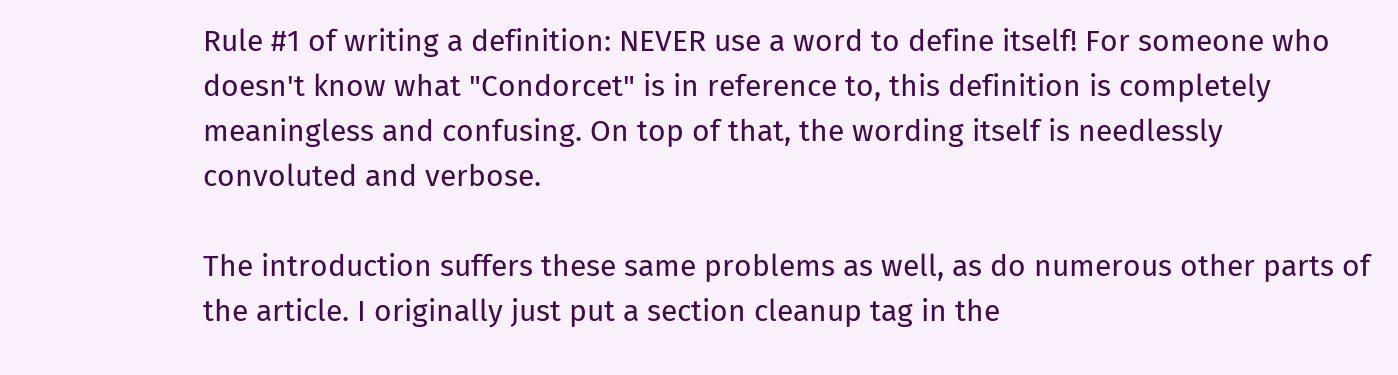Rule #1 of writing a definition: NEVER use a word to define itself! For someone who doesn't know what "Condorcet" is in reference to, this definition is completely meaningless and confusing. On top of that, the wording itself is needlessly convoluted and verbose.

The introduction suffers these same problems as well, as do numerous other parts of the article. I originally just put a section cleanup tag in the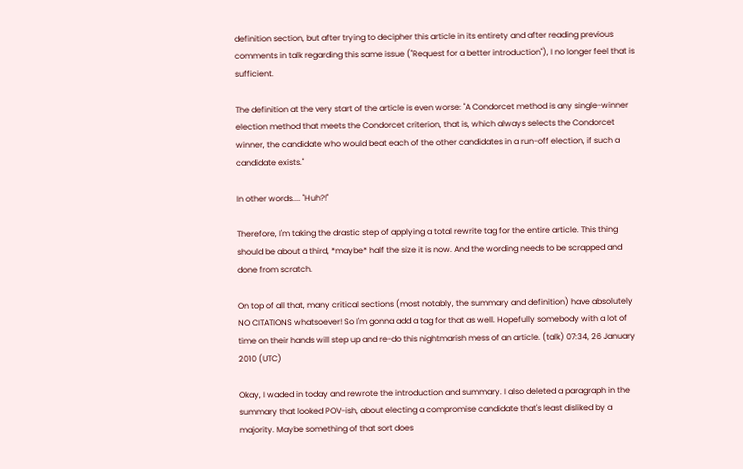definition section, but after trying to decipher this article in its entirety and after reading previous comments in talk regarding this same issue ("Request for a better introduction"), I no longer feel that is sufficient.

The definition at the very start of the article is even worse: "A Condorcet method is any single-winner election method that meets the Condorcet criterion, that is, which always selects the Condorcet winner, the candidate who would beat each of the other candidates in a run-off election, if such a candidate exists."

In other words.... "Huh?!"

Therefore, I'm taking the drastic step of applying a total rewrite tag for the entire article. This thing should be about a third, *maybe* half the size it is now. And the wording needs to be scrapped and done from scratch.

On top of all that, many critical sections (most notably, the summary and definition) have absolutely NO CITATIONS whatsoever! So I'm gonna add a tag for that as well. Hopefully somebody with a lot of time on their hands will step up and re-do this nightmarish mess of an article. (talk) 07:34, 26 January 2010 (UTC)

Okay, I waded in today and rewrote the introduction and summary. I also deleted a paragraph in the summary that looked POV-ish, about electing a compromise candidate that's least disliked by a majority. Maybe something of that sort does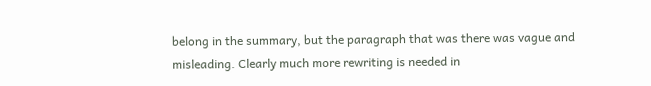belong in the summary, but the paragraph that was there was vague and misleading. Clearly much more rewriting is needed in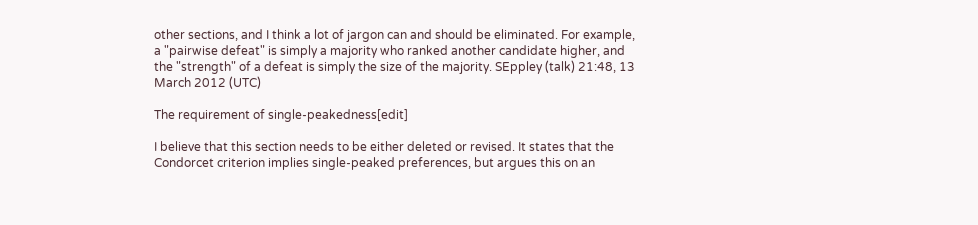other sections, and I think a lot of jargon can and should be eliminated. For example, a "pairwise defeat" is simply a majority who ranked another candidate higher, and the "strength" of a defeat is simply the size of the majority. SEppley (talk) 21:48, 13 March 2012 (UTC)

The requirement of single-peakedness[edit]

I believe that this section needs to be either deleted or revised. It states that the Condorcet criterion implies single-peaked preferences, but argues this on an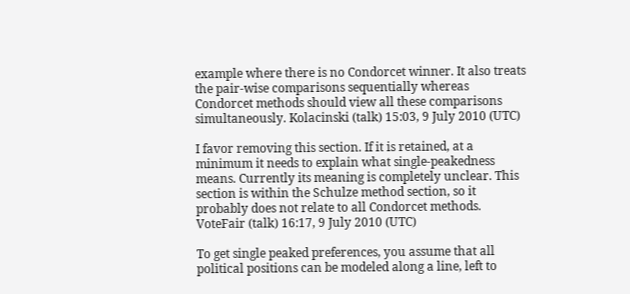example where there is no Condorcet winner. It also treats the pair-wise comparisons sequentially whereas Condorcet methods should view all these comparisons simultaneously. Kolacinski (talk) 15:03, 9 July 2010 (UTC)

I favor removing this section. If it is retained, at a minimum it needs to explain what single-peakedness means. Currently its meaning is completely unclear. This section is within the Schulze method section, so it probably does not relate to all Condorcet methods. VoteFair (talk) 16:17, 9 July 2010 (UTC)

To get single peaked preferences, you assume that all political positions can be modeled along a line, left to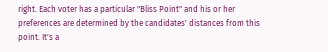right. Each voter has a particular "Bliss Point" and his or her preferences are determined by the candidates' distances from this point. It's a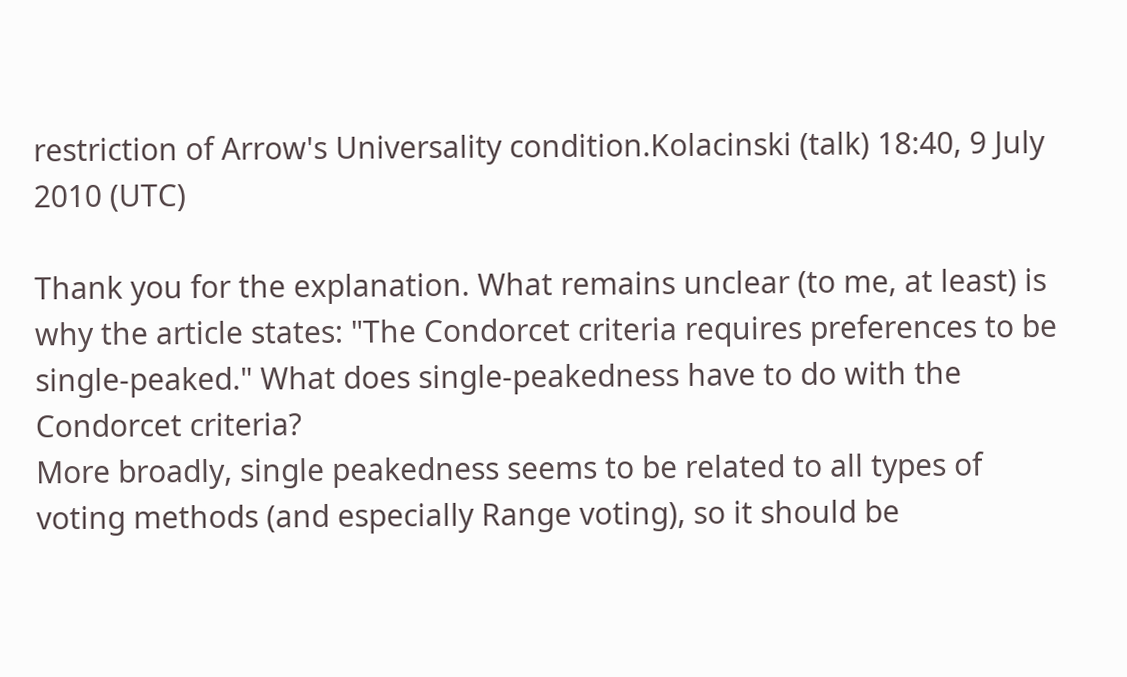restriction of Arrow's Universality condition.Kolacinski (talk) 18:40, 9 July 2010 (UTC)

Thank you for the explanation. What remains unclear (to me, at least) is why the article states: "The Condorcet criteria requires preferences to be single-peaked." What does single-peakedness have to do with the Condorcet criteria?
More broadly, single peakedness seems to be related to all types of voting methods (and especially Range voting), so it should be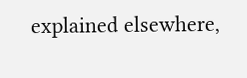explained elsewhere,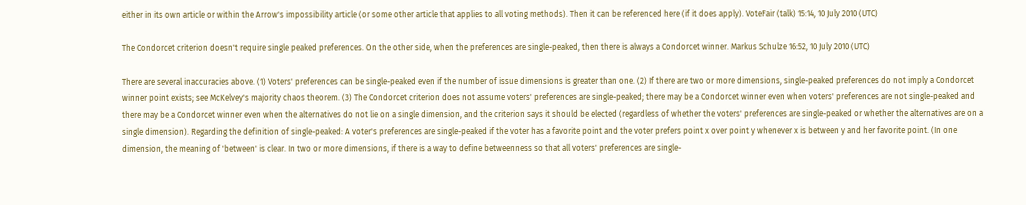either in its own article or within the Arrow's impossibility article (or some other article that applies to all voting methods). Then it can be referenced here (if it does apply). VoteFair (talk) 15:14, 10 July 2010 (UTC)

The Condorcet criterion doesn't require single peaked preferences. On the other side, when the preferences are single-peaked, then there is always a Condorcet winner. Markus Schulze 16:52, 10 July 2010 (UTC)

There are several inaccuracies above. (1) Voters' preferences can be single-peaked even if the number of issue dimensions is greater than one. (2) If there are two or more dimensions, single-peaked preferences do not imply a Condorcet winner point exists; see McKelvey's majority chaos theorem. (3) The Condorcet criterion does not assume voters' preferences are single-peaked; there may be a Condorcet winner even when voters' preferences are not single-peaked and there may be a Condorcet winner even when the alternatives do not lie on a single dimension, and the criterion says it should be elected (regardless of whether the voters' preferences are single-peaked or whether the alternatives are on a single dimension). Regarding the definition of single-peaked: A voter's preferences are single-peaked if the voter has a favorite point and the voter prefers point x over point y whenever x is between y and her favorite point. (In one dimension, the meaning of 'between' is clear. In two or more dimensions, if there is a way to define betweenness so that all voters' preferences are single-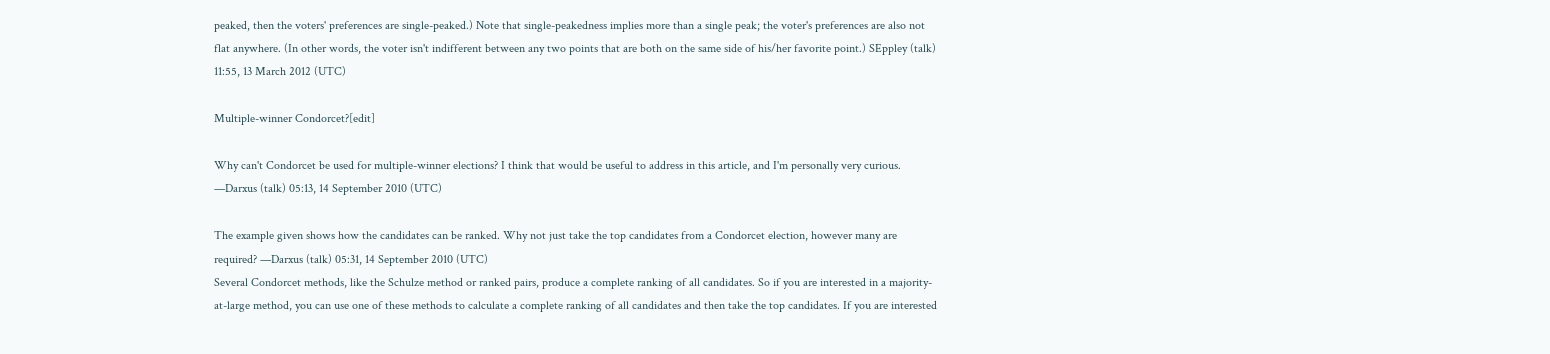peaked, then the voters' preferences are single-peaked.) Note that single-peakedness implies more than a single peak; the voter's preferences are also not flat anywhere. (In other words, the voter isn't indifferent between any two points that are both on the same side of his/her favorite point.) SEppley (talk) 11:55, 13 March 2012 (UTC)

Multiple-winner Condorcet?[edit]

Why can't Condorcet be used for multiple-winner elections? I think that would be useful to address in this article, and I'm personally very curious. —Darxus (talk) 05:13, 14 September 2010 (UTC)

The example given shows how the candidates can be ranked. Why not just take the top candidates from a Condorcet election, however many are required? —Darxus (talk) 05:31, 14 September 2010 (UTC)
Several Condorcet methods, like the Schulze method or ranked pairs, produce a complete ranking of all candidates. So if you are interested in a majority-at-large method, you can use one of these methods to calculate a complete ranking of all candidates and then take the top candidates. If you are interested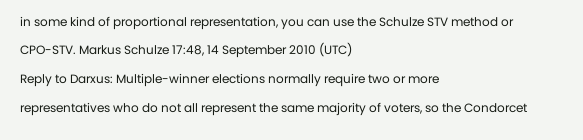in some kind of proportional representation, you can use the Schulze STV method or CPO-STV. Markus Schulze 17:48, 14 September 2010 (UTC)
Reply to Darxus: Multiple-winner elections normally require two or more representatives who do not all represent the same majority of voters, so the Condorcet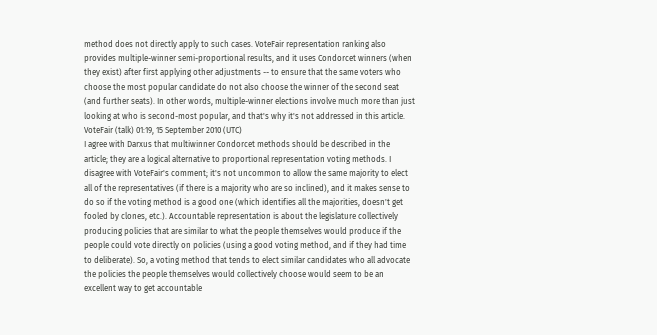method does not directly apply to such cases. VoteFair representation ranking also provides multiple-winner semi-proportional results, and it uses Condorcet winners (when they exist) after first applying other adjustments -- to ensure that the same voters who choose the most popular candidate do not also choose the winner of the second seat (and further seats). In other words, multiple-winner elections involve much more than just looking at who is second-most popular, and that's why it's not addressed in this article. VoteFair (talk) 01:19, 15 September 2010 (UTC)
I agree with Darxus that multiwinner Condorcet methods should be described in the article; they are a logical alternative to proportional representation voting methods. I disagree with VoteFair's comment; it's not uncommon to allow the same majority to elect all of the representatives (if there is a majority who are so inclined), and it makes sense to do so if the voting method is a good one (which identifies all the majorities, doesn't get fooled by clones, etc.). Accountable representation is about the legislature collectively producing policies that are similar to what the people themselves would produce if the people could vote directly on policies (using a good voting method, and if they had time to deliberate). So, a voting method that tends to elect similar candidates who all advocate the policies the people themselves would collectively choose would seem to be an excellent way to get accountable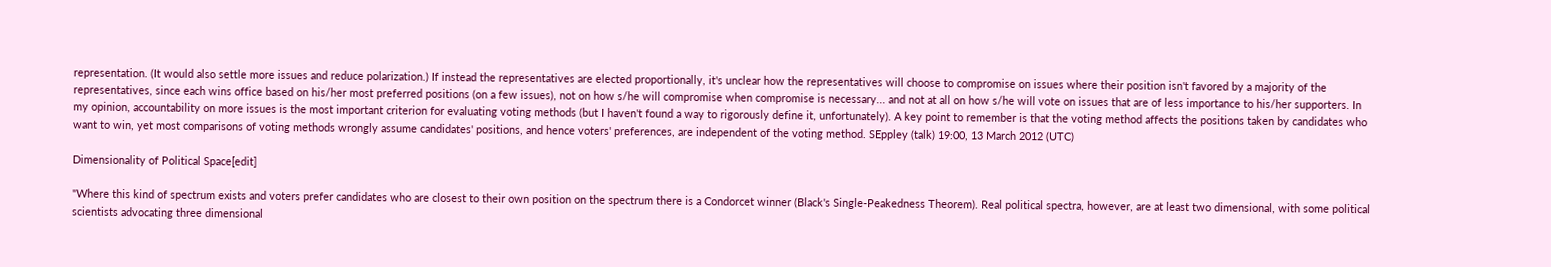representation. (It would also settle more issues and reduce polarization.) If instead the representatives are elected proportionally, it's unclear how the representatives will choose to compromise on issues where their position isn't favored by a majority of the representatives, since each wins office based on his/her most preferred positions (on a few issues), not on how s/he will compromise when compromise is necessary... and not at all on how s/he will vote on issues that are of less importance to his/her supporters. In my opinion, accountability on more issues is the most important criterion for evaluating voting methods (but I haven't found a way to rigorously define it, unfortunately). A key point to remember is that the voting method affects the positions taken by candidates who want to win, yet most comparisons of voting methods wrongly assume candidates' positions, and hence voters' preferences, are independent of the voting method. SEppley (talk) 19:00, 13 March 2012 (UTC)

Dimensionality of Political Space[edit]

"Where this kind of spectrum exists and voters prefer candidates who are closest to their own position on the spectrum there is a Condorcet winner (Black's Single-Peakedness Theorem). Real political spectra, however, are at least two dimensional, with some political scientists advocating three dimensional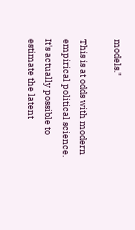models."

This is at odds with modern empirical political science. It's actually possible to estimate the latent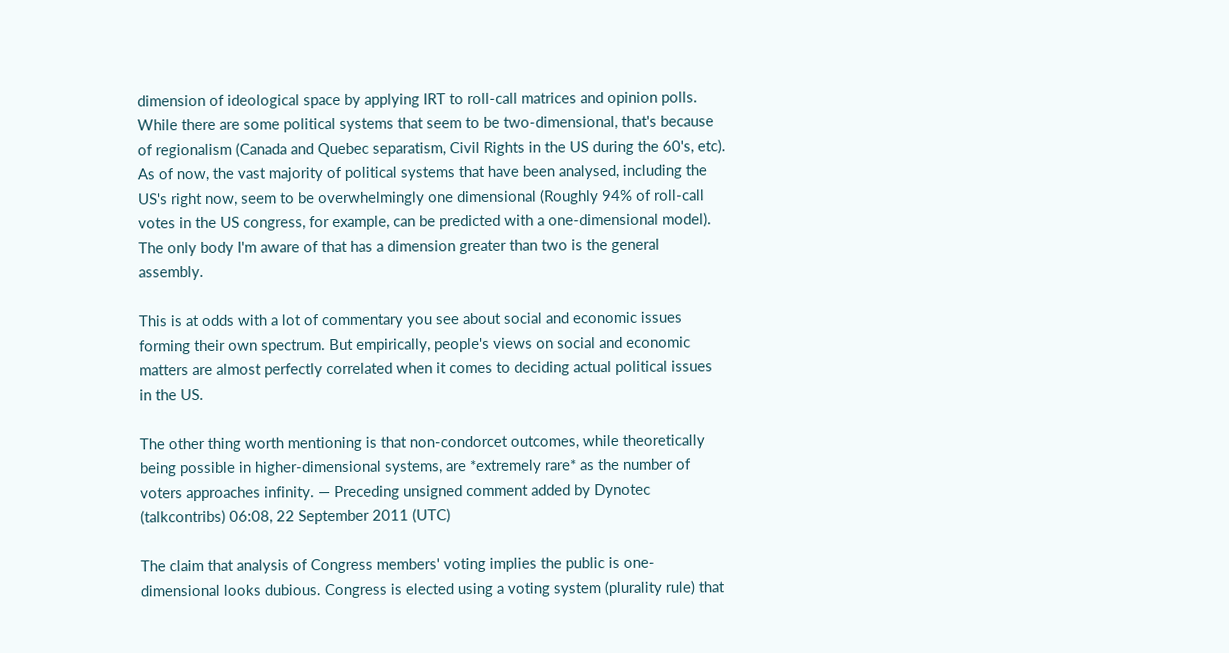dimension of ideological space by applying IRT to roll-call matrices and opinion polls. While there are some political systems that seem to be two-dimensional, that's because of regionalism (Canada and Quebec separatism, Civil Rights in the US during the 60's, etc). As of now, the vast majority of political systems that have been analysed, including the US's right now, seem to be overwhelmingly one dimensional (Roughly 94% of roll-call votes in the US congress, for example, can be predicted with a one-dimensional model). The only body I'm aware of that has a dimension greater than two is the general assembly.

This is at odds with a lot of commentary you see about social and economic issues forming their own spectrum. But empirically, people's views on social and economic matters are almost perfectly correlated when it comes to deciding actual political issues in the US.

The other thing worth mentioning is that non-condorcet outcomes, while theoretically being possible in higher-dimensional systems, are *extremely rare* as the number of voters approaches infinity. — Preceding unsigned comment added by Dynotec (talkcontribs) 06:08, 22 September 2011 (UTC)

The claim that analysis of Congress members' voting implies the public is one-dimensional looks dubious. Congress is elected using a voting system (plurality rule) that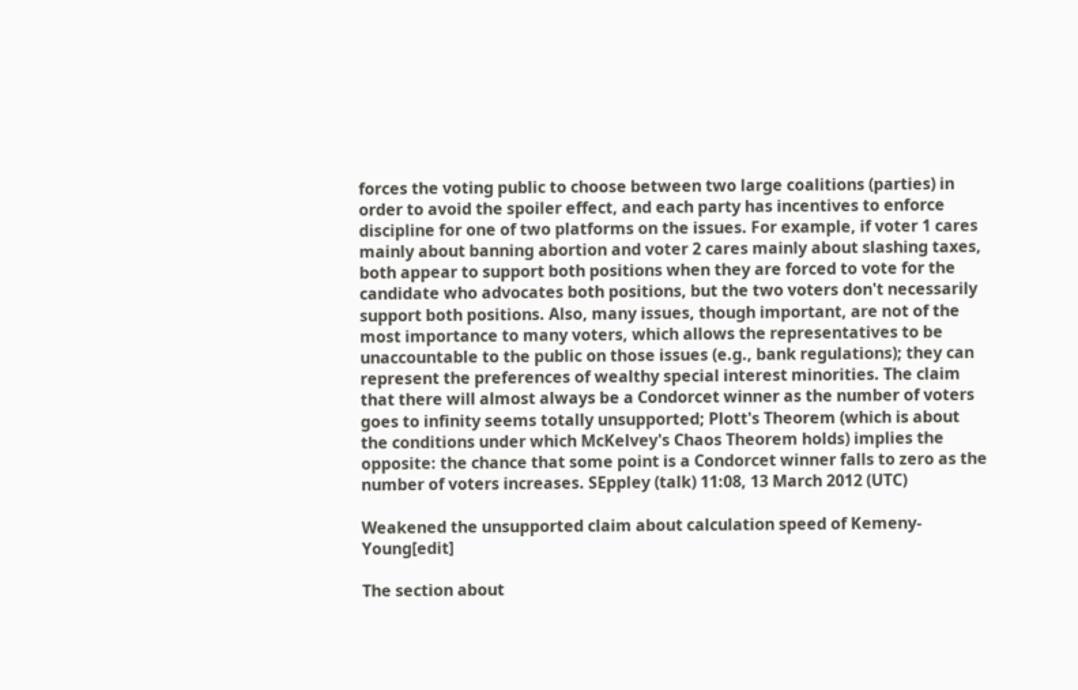forces the voting public to choose between two large coalitions (parties) in order to avoid the spoiler effect, and each party has incentives to enforce discipline for one of two platforms on the issues. For example, if voter 1 cares mainly about banning abortion and voter 2 cares mainly about slashing taxes, both appear to support both positions when they are forced to vote for the candidate who advocates both positions, but the two voters don't necessarily support both positions. Also, many issues, though important, are not of the most importance to many voters, which allows the representatives to be unaccountable to the public on those issues (e.g., bank regulations); they can represent the preferences of wealthy special interest minorities. The claim that there will almost always be a Condorcet winner as the number of voters goes to infinity seems totally unsupported; Plott's Theorem (which is about the conditions under which McKelvey's Chaos Theorem holds) implies the opposite: the chance that some point is a Condorcet winner falls to zero as the number of voters increases. SEppley (talk) 11:08, 13 March 2012 (UTC)

Weakened the unsupported claim about calculation speed of Kemeny-Young[edit]

The section about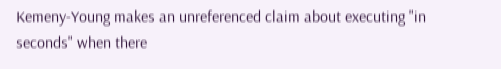Kemeny-Young makes an unreferenced claim about executing "in seconds" when there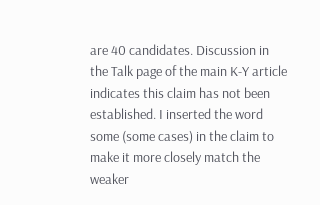are 40 candidates. Discussion in the Talk page of the main K-Y article indicates this claim has not been established. I inserted the word some (some cases) in the claim to make it more closely match the weaker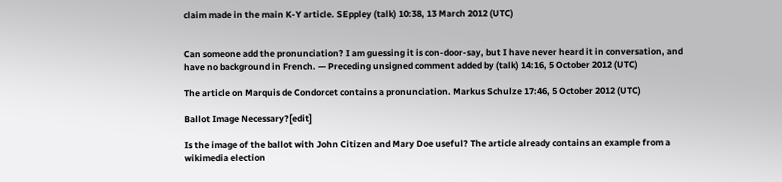claim made in the main K-Y article. SEppley (talk) 10:38, 13 March 2012 (UTC)


Can someone add the pronunciation? I am guessing it is con-door-say, but I have never heard it in conversation, and have no background in French. — Preceding unsigned comment added by (talk) 14:16, 5 October 2012 (UTC)

The article on Marquis de Condorcet contains a pronunciation. Markus Schulze 17:46, 5 October 2012 (UTC)

Ballot Image Necessary?[edit]

Is the image of the ballot with John Citizen and Mary Doe useful? The article already contains an example from a wikimedia election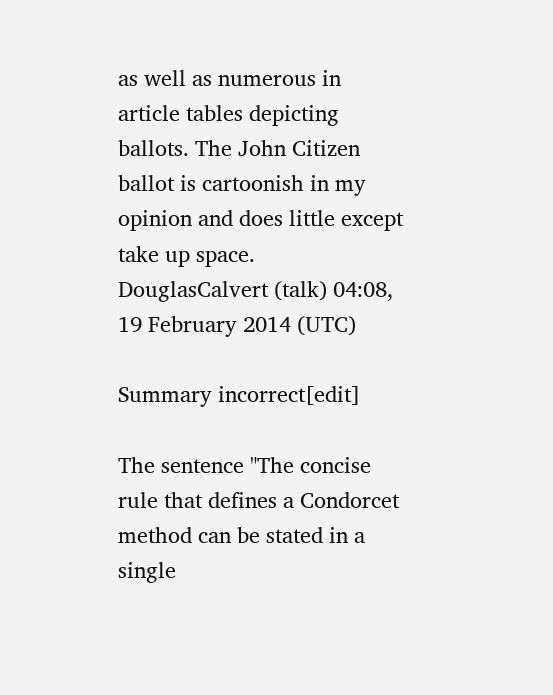as well as numerous in article tables depicting ballots. The John Citizen ballot is cartoonish in my opinion and does little except take up space. DouglasCalvert (talk) 04:08, 19 February 2014 (UTC)

Summary incorrect[edit]

The sentence "The concise rule that defines a Condorcet method can be stated in a single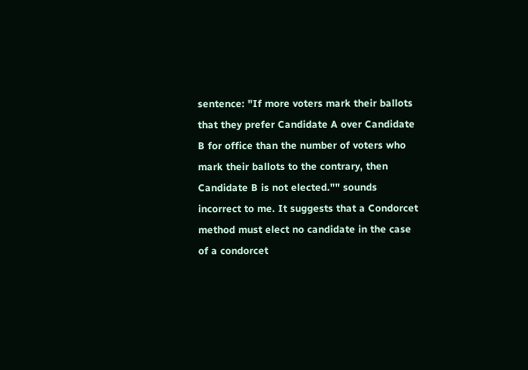sentence: "If more voters mark their ballots that they prefer Candidate A over Candidate B for office than the number of voters who mark their ballots to the contrary, then Candidate B is not elected."" sounds incorrect to me. It suggests that a Condorcet method must elect no candidate in the case of a condorcet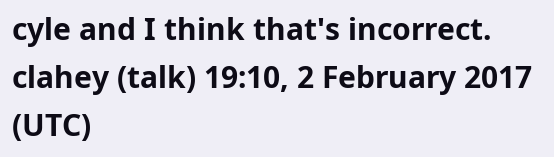cyle and I think that's incorrect. clahey (talk) 19:10, 2 February 2017 (UTC)